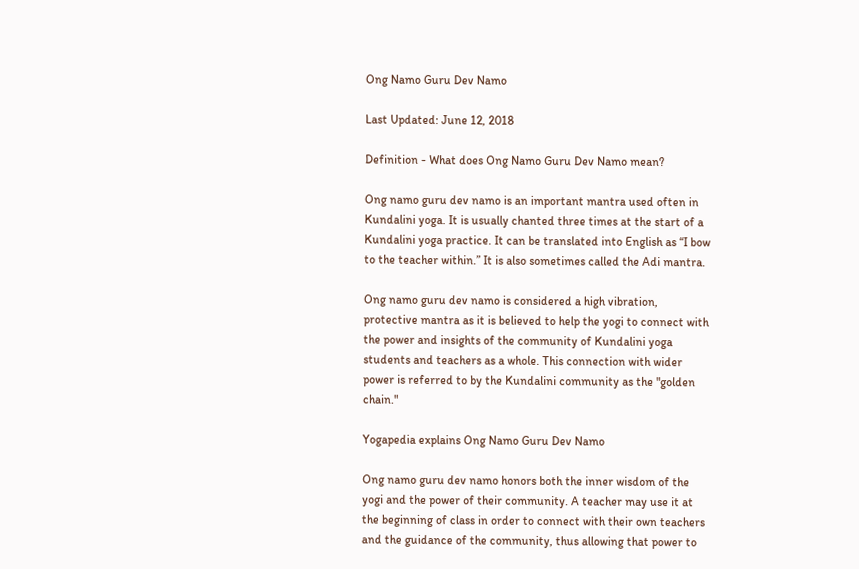Ong Namo Guru Dev Namo

Last Updated: June 12, 2018

Definition - What does Ong Namo Guru Dev Namo mean?

Ong namo guru dev namo is an important mantra used often in Kundalini yoga. It is usually chanted three times at the start of a Kundalini yoga practice. It can be translated into English as “I bow to the teacher within.” It is also sometimes called the Adi mantra.

Ong namo guru dev namo is considered a high vibration, protective mantra as it is believed to help the yogi to connect with the power and insights of the community of Kundalini yoga students and teachers as a whole. This connection with wider power is referred to by the Kundalini community as the "golden chain."

Yogapedia explains Ong Namo Guru Dev Namo

Ong namo guru dev namo honors both the inner wisdom of the yogi and the power of their community. A teacher may use it at the beginning of class in order to connect with their own teachers and the guidance of the community, thus allowing that power to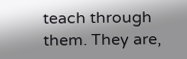teach through them. They are,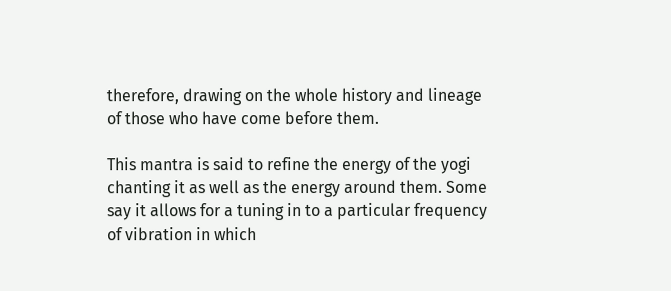therefore, drawing on the whole history and lineage of those who have come before them.

This mantra is said to refine the energy of the yogi chanting it as well as the energy around them. Some say it allows for a tuning in to a particular frequency of vibration in which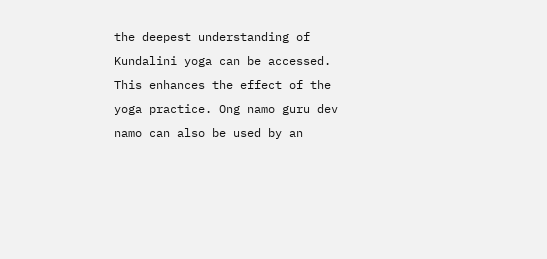the deepest understanding of Kundalini yoga can be accessed. This enhances the effect of the yoga practice. Ong namo guru dev namo can also be used by an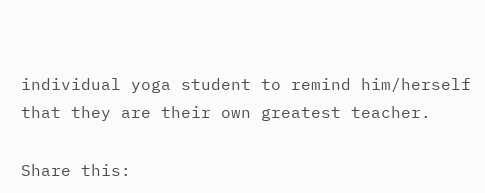individual yoga student to remind him/herself that they are their own greatest teacher.

Share this: